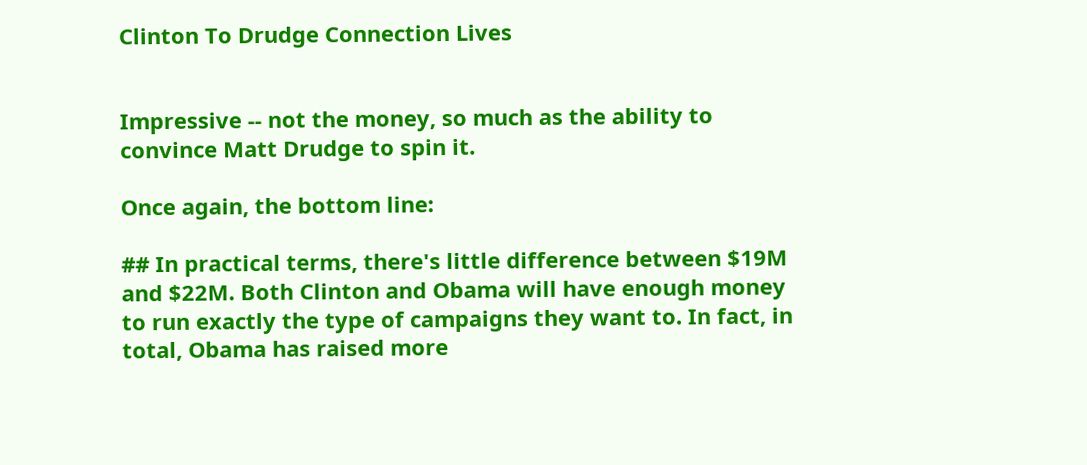Clinton To Drudge Connection Lives


Impressive -- not the money, so much as the ability to convince Matt Drudge to spin it.

Once again, the bottom line:

## In practical terms, there's little difference between $19M and $22M. Both Clinton and Obama will have enough money to run exactly the type of campaigns they want to. In fact, in total, Obama has raised more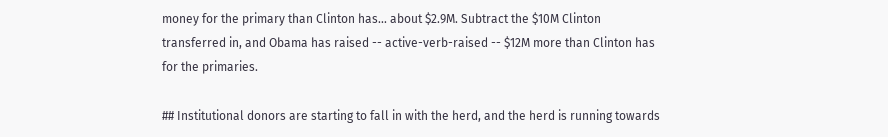money for the primary than Clinton has... about $2.9M. Subtract the $10M Clinton transferred in, and Obama has raised -- active-verb-raised -- $12M more than Clinton has for the primaries.

## Institutional donors are starting to fall in with the herd, and the herd is running towards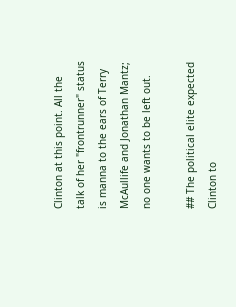Clinton at this point. All the talk of her "frontrunner" status is manna to the ears of Terry McAullife and Jonathan Mantz; no one wants to be left out.

## The political elite expected Clinton to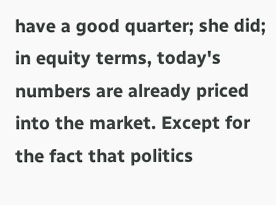have a good quarter; she did; in equity terms, today's numbers are already priced into the market. Except for the fact that politics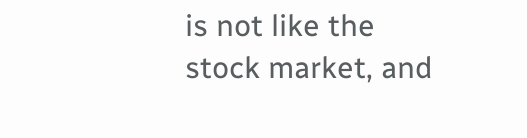is not like the stock market, and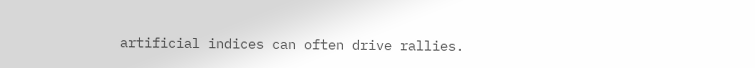artificial indices can often drive rallies.